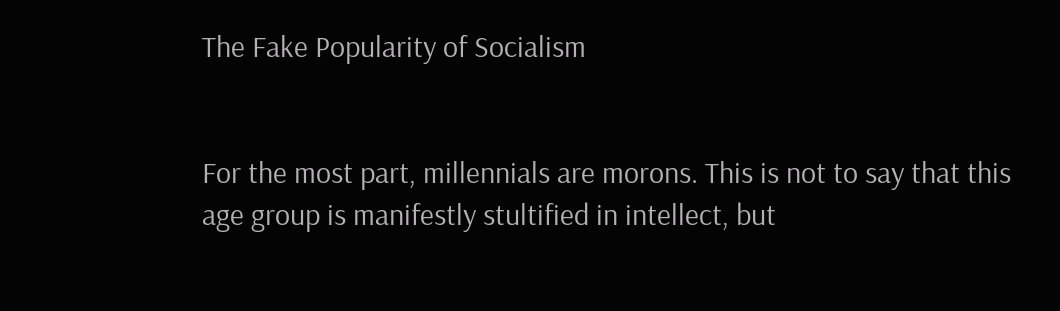The Fake Popularity of Socialism


For the most part, millennials are morons. This is not to say that this age group is manifestly stultified in intellect, but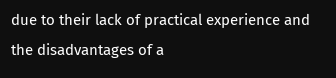due to their lack of practical experience and the disadvantages of a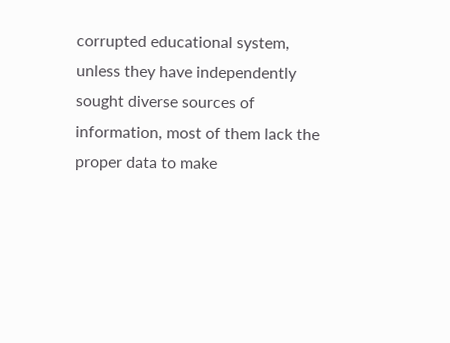corrupted educational system, unless they have independently sought diverse sources of information, most of them lack the proper data to make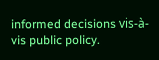informed decisions vis-à-vis public policy.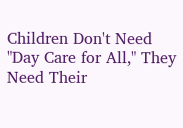Children Don't Need "Day Care for All," They Need Their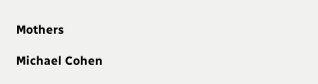Mothers

Michael Cohen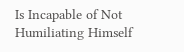Is Incapable of Not Humiliating Himself